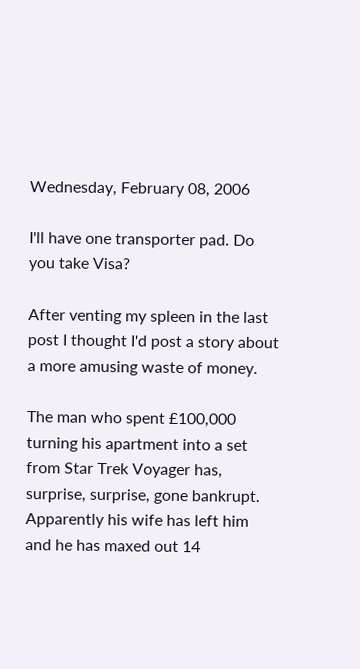Wednesday, February 08, 2006

I'll have one transporter pad. Do you take Visa?

After venting my spleen in the last post I thought I'd post a story about a more amusing waste of money.

The man who spent £100,000 turning his apartment into a set from Star Trek Voyager has, surprise, surprise, gone bankrupt. Apparently his wife has left him and he has maxed out 14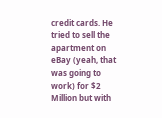credit cards. He tried to sell the apartment on eBay (yeah, that was going to work) for $2 Million but with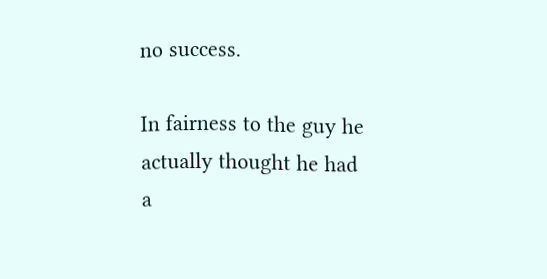no success.

In fairness to the guy he actually thought he had a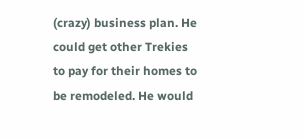(crazy) business plan. He could get other Trekies to pay for their homes to be remodeled. He would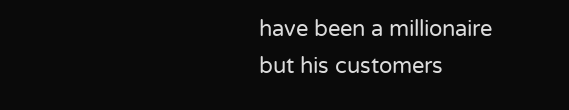have been a millionaire but his customers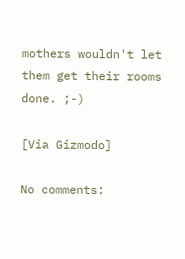mothers wouldn't let them get their rooms done. ;-)

[Via Gizmodo]

No comments: